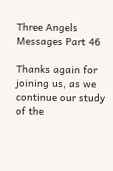Three Angels Messages Part 46

Thanks again for joining us, as we continue our study of the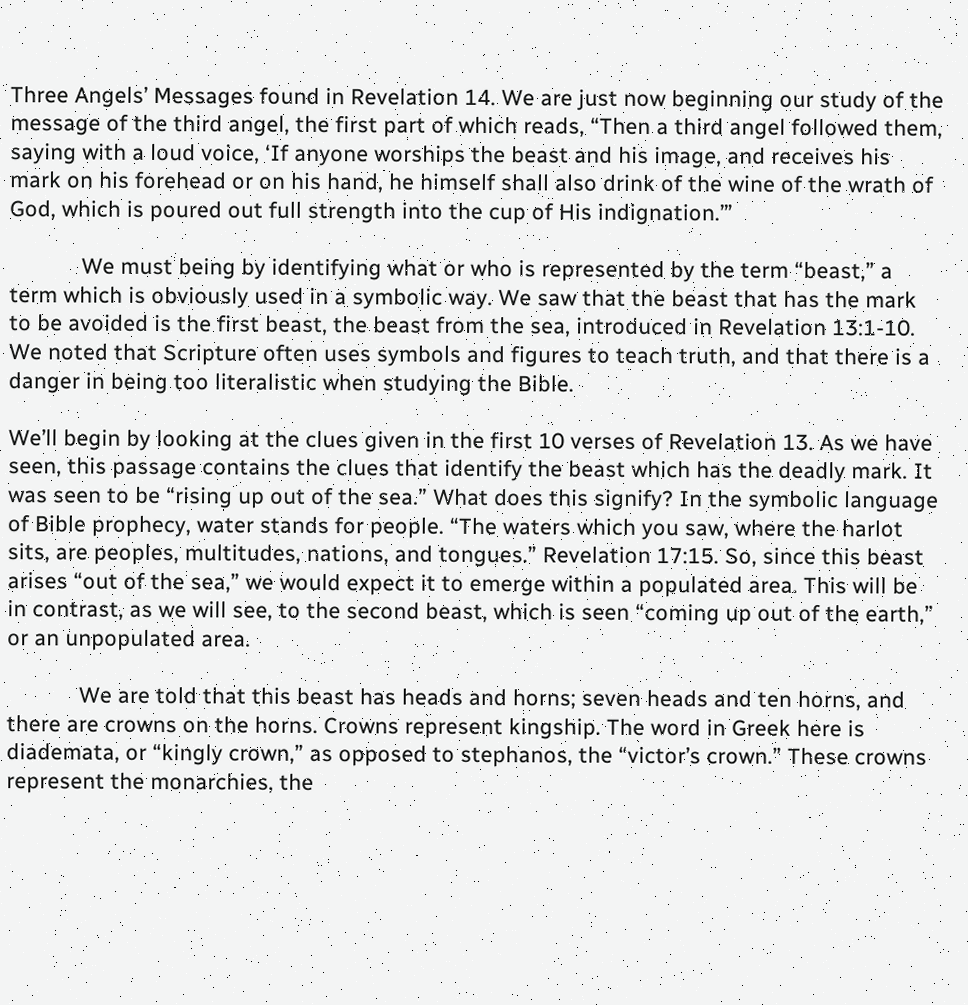Three Angels’ Messages found in Revelation 14. We are just now beginning our study of the message of the third angel, the first part of which reads, “Then a third angel followed them, saying with a loud voice, ‘If anyone worships the beast and his image, and receives his mark on his forehead or on his hand, he himself shall also drink of the wine of the wrath of God, which is poured out full strength into the cup of His indignation.’”

            We must being by identifying what or who is represented by the term “beast,” a term which is obviously used in a symbolic way. We saw that the beast that has the mark to be avoided is the first beast, the beast from the sea, introduced in Revelation 13:1-10. We noted that Scripture often uses symbols and figures to teach truth, and that there is a danger in being too literalistic when studying the Bible.

We’ll begin by looking at the clues given in the first 10 verses of Revelation 13. As we have seen, this passage contains the clues that identify the beast which has the deadly mark. It was seen to be “rising up out of the sea.” What does this signify? In the symbolic language of Bible prophecy, water stands for people. “The waters which you saw, where the harlot sits, are peoples, multitudes, nations, and tongues.” Revelation 17:15. So, since this beast arises “out of the sea,” we would expect it to emerge within a populated area. This will be in contrast, as we will see, to the second beast, which is seen “coming up out of the earth,” or an unpopulated area.

            We are told that this beast has heads and horns; seven heads and ten horns, and there are crowns on the horns. Crowns represent kingship. The word in Greek here is diademata, or “kingly crown,” as opposed to stephanos, the “victor’s crown.” These crowns represent the monarchies, the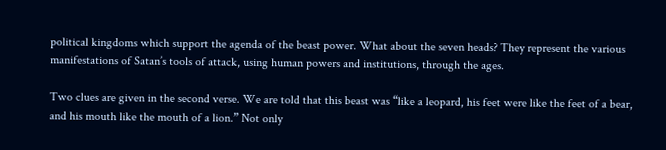political kingdoms which support the agenda of the beast power. What about the seven heads? They represent the various manifestations of Satan’s tools of attack, using human powers and institutions, through the ages.

Two clues are given in the second verse. We are told that this beast was “like a leopard, his feet were like the feet of a bear, and his mouth like the mouth of a lion.” Not only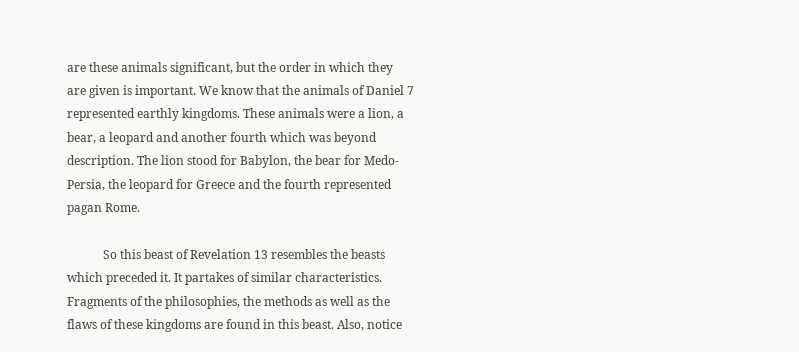are these animals significant, but the order in which they are given is important. We know that the animals of Daniel 7 represented earthly kingdoms. These animals were a lion, a bear, a leopard and another fourth which was beyond description. The lion stood for Babylon, the bear for Medo-Persia, the leopard for Greece and the fourth represented pagan Rome.

            So this beast of Revelation 13 resembles the beasts which preceded it. It partakes of similar characteristics. Fragments of the philosophies, the methods as well as the flaws of these kingdoms are found in this beast. Also, notice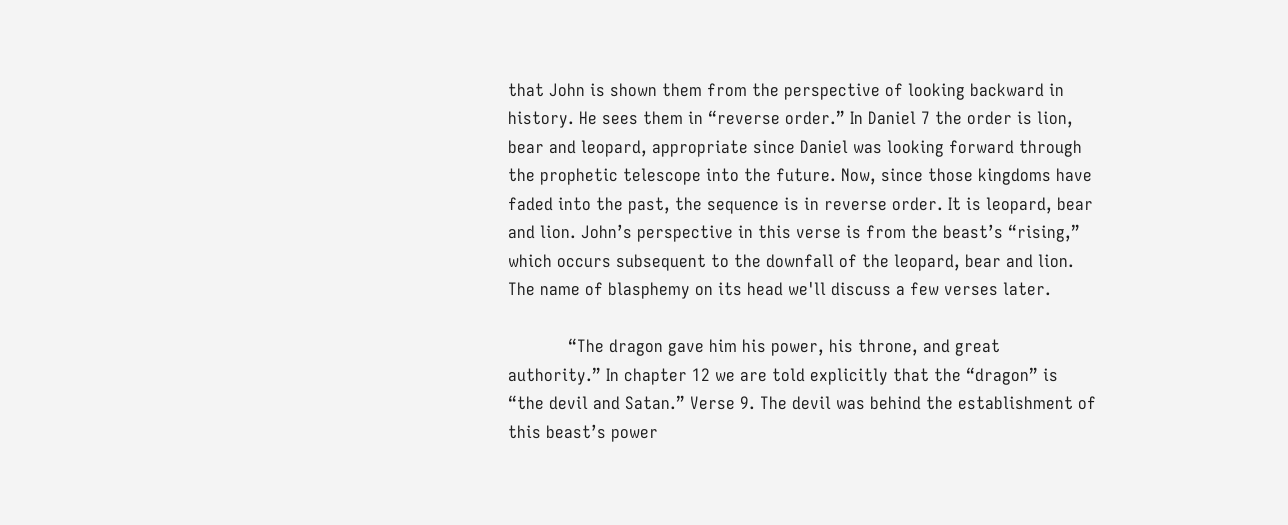that John is shown them from the perspective of looking backward in history. He sees them in “reverse order.” In Daniel 7 the order is lion, bear and leopard, appropriate since Daniel was looking forward through the prophetic telescope into the future. Now, since those kingdoms have faded into the past, the sequence is in reverse order. It is leopard, bear and lion. John’s perspective in this verse is from the beast’s “rising,” which occurs subsequent to the downfall of the leopard, bear and lion. The name of blasphemy on its head we'll discuss a few verses later.

            “The dragon gave him his power, his throne, and great authority.” In chapter 12 we are told explicitly that the “dragon” is “the devil and Satan.” Verse 9. The devil was behind the establishment of this beast’s power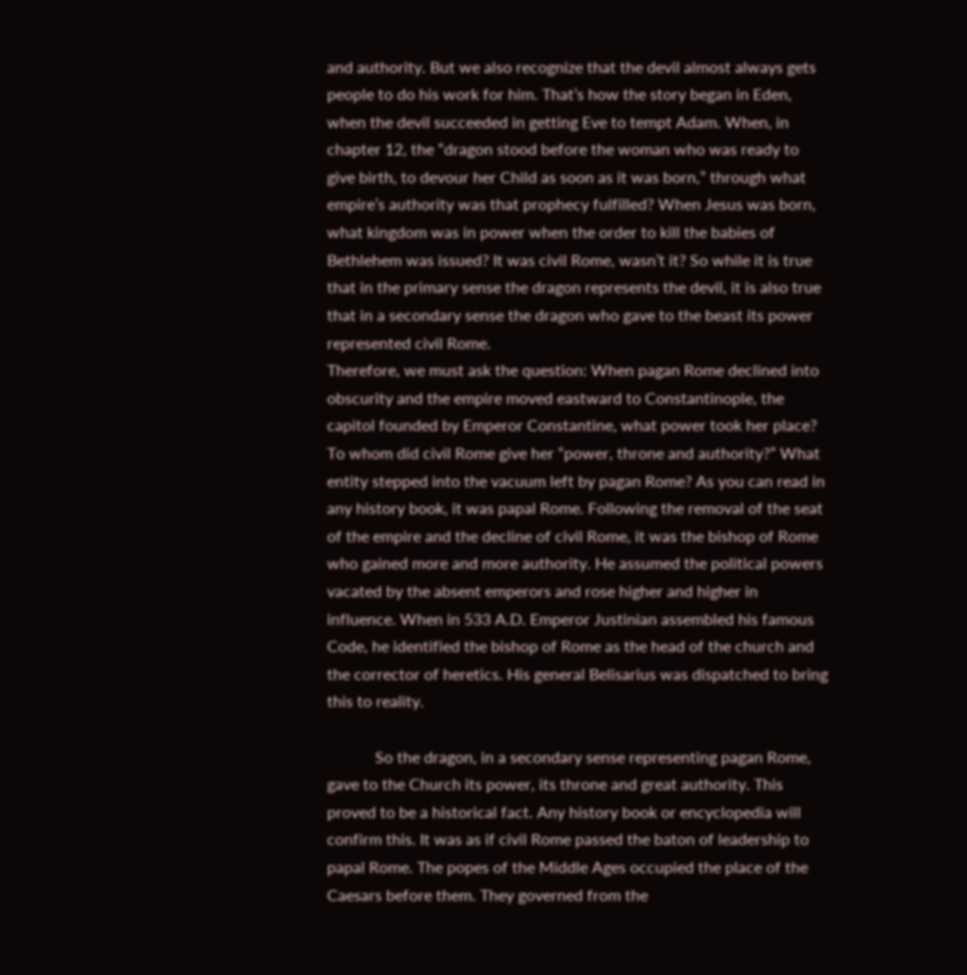and authority. But we also recognize that the devil almost always gets people to do his work for him. That’s how the story began in Eden, when the devil succeeded in getting Eve to tempt Adam. When, in chapter 12, the “dragon stood before the woman who was ready to give birth, to devour her Child as soon as it was born,” through what empire’s authority was that prophecy fulfilled? When Jesus was born, what kingdom was in power when the order to kill the babies of Bethlehem was issued? It was civil Rome, wasn’t it? So while it is true that in the primary sense the dragon represents the devil, it is also true that in a secondary sense the dragon who gave to the beast its power represented civil Rome.
Therefore, we must ask the question: When pagan Rome declined into obscurity and the empire moved eastward to Constantinople, the capitol founded by Emperor Constantine, what power took her place? To whom did civil Rome give her “power, throne and authority?” What entity stepped into the vacuum left by pagan Rome? As you can read in any history book, it was papal Rome. Following the removal of the seat of the empire and the decline of civil Rome, it was the bishop of Rome who gained more and more authority. He assumed the political powers vacated by the absent emperors and rose higher and higher in influence. When in 533 A.D. Emperor Justinian assembled his famous Code, he identified the bishop of Rome as the head of the church and the corrector of heretics. His general Belisarius was dispatched to bring this to reality.

            So the dragon, in a secondary sense representing pagan Rome, gave to the Church its power, its throne and great authority. This proved to be a historical fact. Any history book or encyclopedia will confirm this. It was as if civil Rome passed the baton of leadership to papal Rome. The popes of the Middle Ages occupied the place of the Caesars before them. They governed from the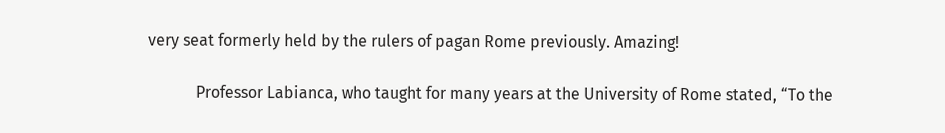very seat formerly held by the rulers of pagan Rome previously. Amazing!

            Professor Labianca, who taught for many years at the University of Rome stated, “To the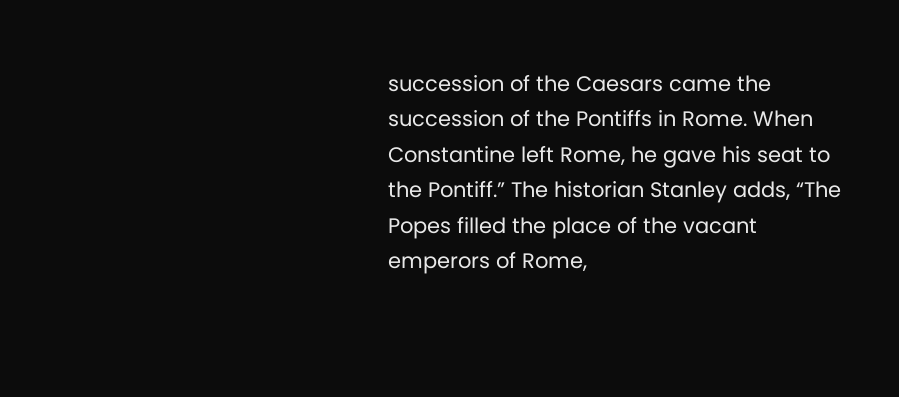succession of the Caesars came the succession of the Pontiffs in Rome. When Constantine left Rome, he gave his seat to the Pontiff.” The historian Stanley adds, “The Popes filled the place of the vacant emperors of Rome,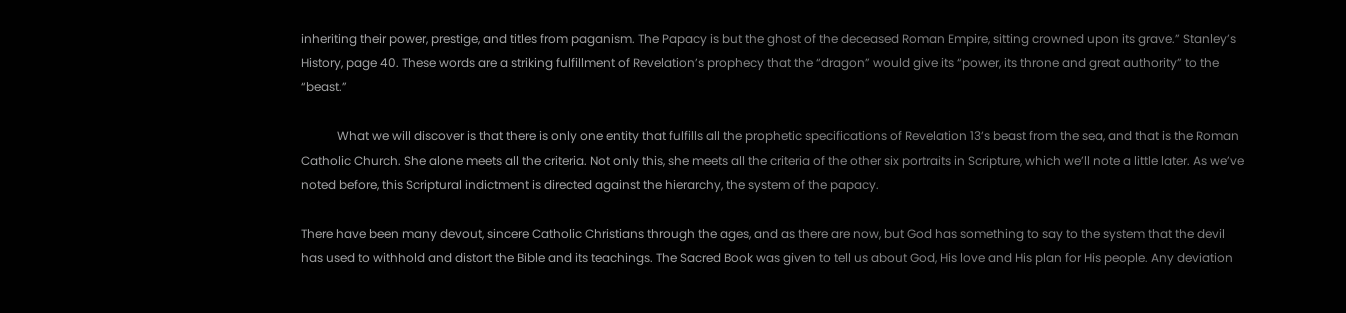inheriting their power, prestige, and titles from paganism. The Papacy is but the ghost of the deceased Roman Empire, sitting crowned upon its grave.” Stanley’s History, page 40. These words are a striking fulfillment of Revelation’s prophecy that the “dragon” would give its “power, its throne and great authority” to the “beast.”

            What we will discover is that there is only one entity that fulfills all the prophetic specifications of Revelation 13’s beast from the sea, and that is the Roman Catholic Church. She alone meets all the criteria. Not only this, she meets all the criteria of the other six portraits in Scripture, which we’ll note a little later. As we’ve noted before, this Scriptural indictment is directed against the hierarchy, the system of the papacy.

There have been many devout, sincere Catholic Christians through the ages, and as there are now, but God has something to say to the system that the devil has used to withhold and distort the Bible and its teachings. The Sacred Book was given to tell us about God, His love and His plan for His people. Any deviation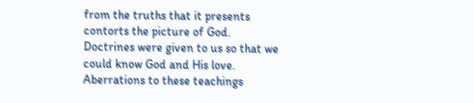from the truths that it presents contorts the picture of God. Doctrines were given to us so that we could know God and His love. Aberrations to these teachings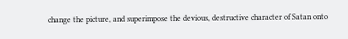change the picture, and superimpose the devious, destructive character of Satan onto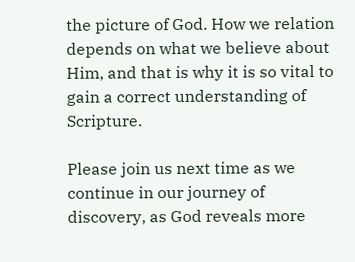the picture of God. How we relation depends on what we believe about Him, and that is why it is so vital to gain a correct understanding of Scripture.

Please join us next time as we continue in our journey of discovery, as God reveals more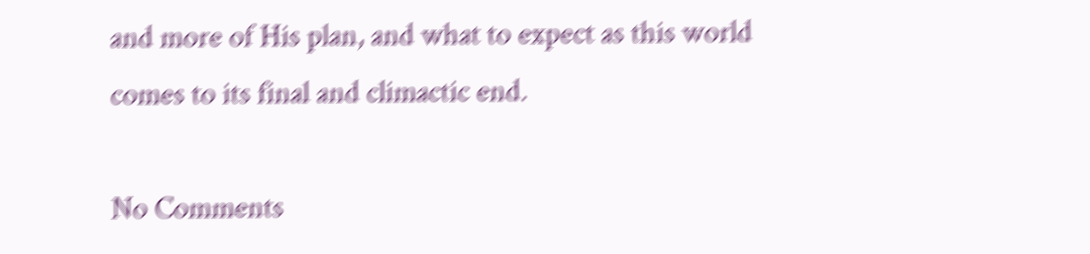and more of His plan, and what to expect as this world comes to its final and climactic end.

No Comments